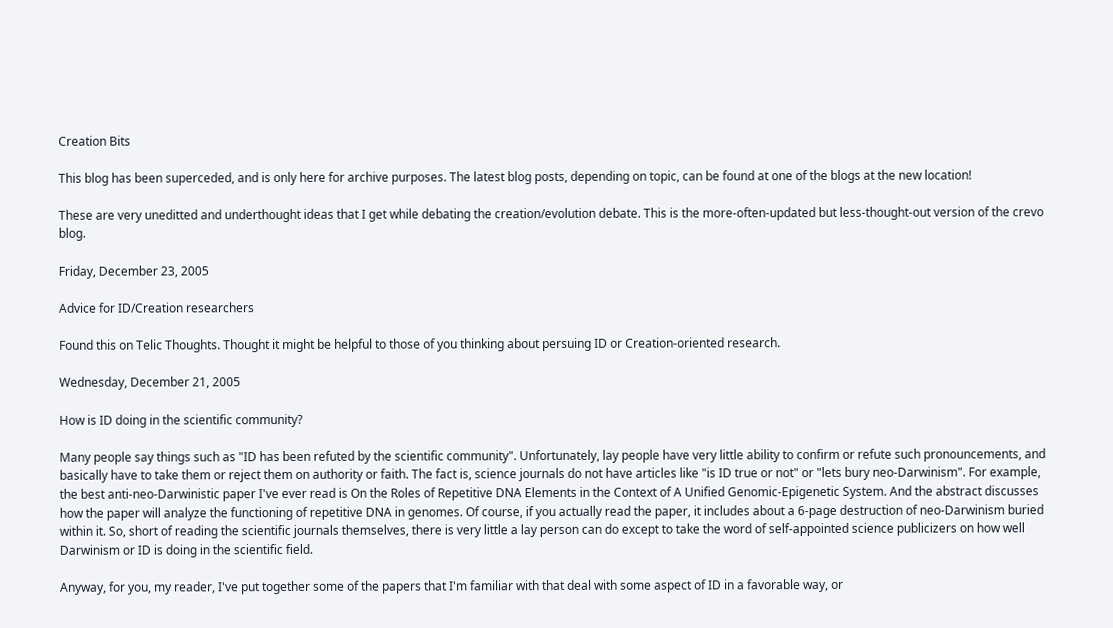Creation Bits

This blog has been superceded, and is only here for archive purposes. The latest blog posts, depending on topic, can be found at one of the blogs at the new location!

These are very uneditted and underthought ideas that I get while debating the creation/evolution debate. This is the more-often-updated but less-thought-out version of the crevo blog.

Friday, December 23, 2005

Advice for ID/Creation researchers

Found this on Telic Thoughts. Thought it might be helpful to those of you thinking about persuing ID or Creation-oriented research.

Wednesday, December 21, 2005

How is ID doing in the scientific community?

Many people say things such as "ID has been refuted by the scientific community". Unfortunately, lay people have very little ability to confirm or refute such pronouncements, and basically have to take them or reject them on authority or faith. The fact is, science journals do not have articles like "is ID true or not" or "lets bury neo-Darwinism". For example, the best anti-neo-Darwinistic paper I've ever read is On the Roles of Repetitive DNA Elements in the Context of A Unified Genomic-Epigenetic System. And the abstract discusses how the paper will analyze the functioning of repetitive DNA in genomes. Of course, if you actually read the paper, it includes about a 6-page destruction of neo-Darwinism buried within it. So, short of reading the scientific journals themselves, there is very little a lay person can do except to take the word of self-appointed science publicizers on how well Darwinism or ID is doing in the scientific field.

Anyway, for you, my reader, I've put together some of the papers that I'm familiar with that deal with some aspect of ID in a favorable way, or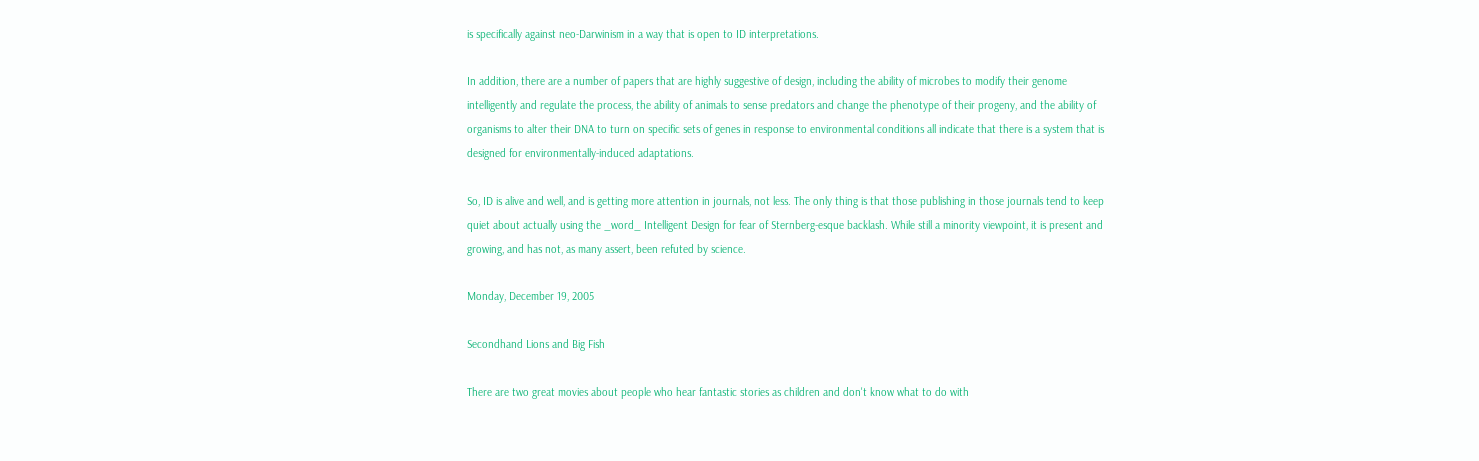is specifically against neo-Darwinism in a way that is open to ID interpretations.

In addition, there are a number of papers that are highly suggestive of design, including the ability of microbes to modify their genome intelligently and regulate the process, the ability of animals to sense predators and change the phenotype of their progeny, and the ability of organisms to alter their DNA to turn on specific sets of genes in response to environmental conditions all indicate that there is a system that is designed for environmentally-induced adaptations.

So, ID is alive and well, and is getting more attention in journals, not less. The only thing is that those publishing in those journals tend to keep quiet about actually using the _word_ Intelligent Design for fear of Sternberg-esque backlash. While still a minority viewpoint, it is present and growing, and has not, as many assert, been refuted by science.

Monday, December 19, 2005

Secondhand Lions and Big Fish

There are two great movies about people who hear fantastic stories as children and don't know what to do with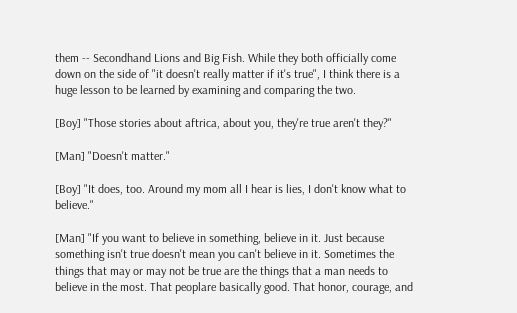them -- Secondhand Lions and Big Fish. While they both officially come down on the side of "it doesn't really matter if it's true", I think there is a huge lesson to be learned by examining and comparing the two.

[Boy] "Those stories about aftrica, about you, they're true aren't they?"

[Man] "Doesn't matter."

[Boy] "It does, too. Around my mom all I hear is lies, I don't know what to believe."

[Man] "If you want to believe in something, believe in it. Just because something isn't true doesn't mean you can't believe in it. Sometimes the things that may or may not be true are the things that a man needs to believe in the most. That peoplare basically good. That honor, courage, and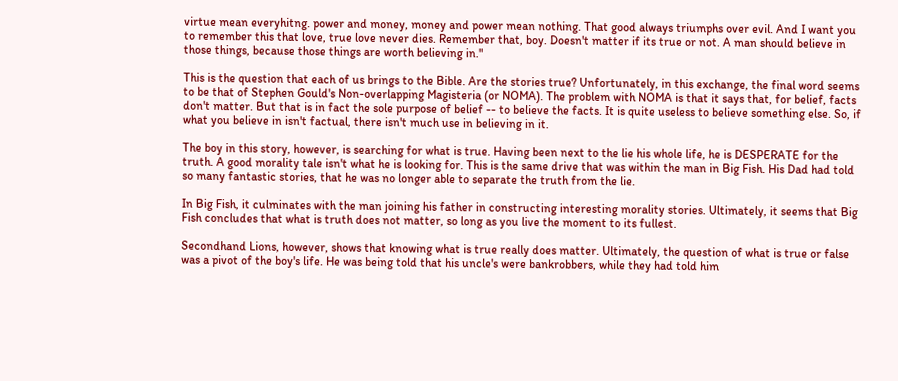virtue mean everyhitng. power and money, money and power mean nothing. That good always triumphs over evil. And I want you to remember this that love, true love never dies. Remember that, boy. Doesn't matter if its true or not. A man should believe in those things, because those things are worth believing in."

This is the question that each of us brings to the Bible. Are the stories true? Unfortunately, in this exchange, the final word seems to be that of Stephen Gould's Non-overlapping Magisteria (or NOMA). The problem with NOMA is that it says that, for belief, facts don't matter. But that is in fact the sole purpose of belief -- to believe the facts. It is quite useless to believe something else. So, if what you believe in isn't factual, there isn't much use in believing in it.

The boy in this story, however, is searching for what is true. Having been next to the lie his whole life, he is DESPERATE for the truth. A good morality tale isn't what he is looking for. This is the same drive that was within the man in Big Fish. His Dad had told so many fantastic stories, that he was no longer able to separate the truth from the lie.

In Big Fish, it culminates with the man joining his father in constructing interesting morality stories. Ultimately, it seems that Big Fish concludes that what is truth does not matter, so long as you live the moment to its fullest.

Secondhand Lions, however, shows that knowing what is true really does matter. Ultimately, the question of what is true or false was a pivot of the boy's life. He was being told that his uncle's were bankrobbers, while they had told him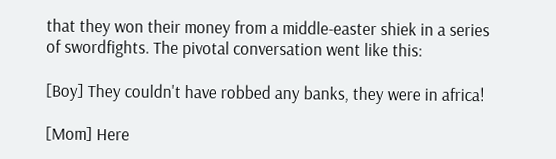that they won their money from a middle-easter shiek in a series of swordfights. The pivotal conversation went like this:

[Boy] They couldn't have robbed any banks, they were in africa!

[Mom] Here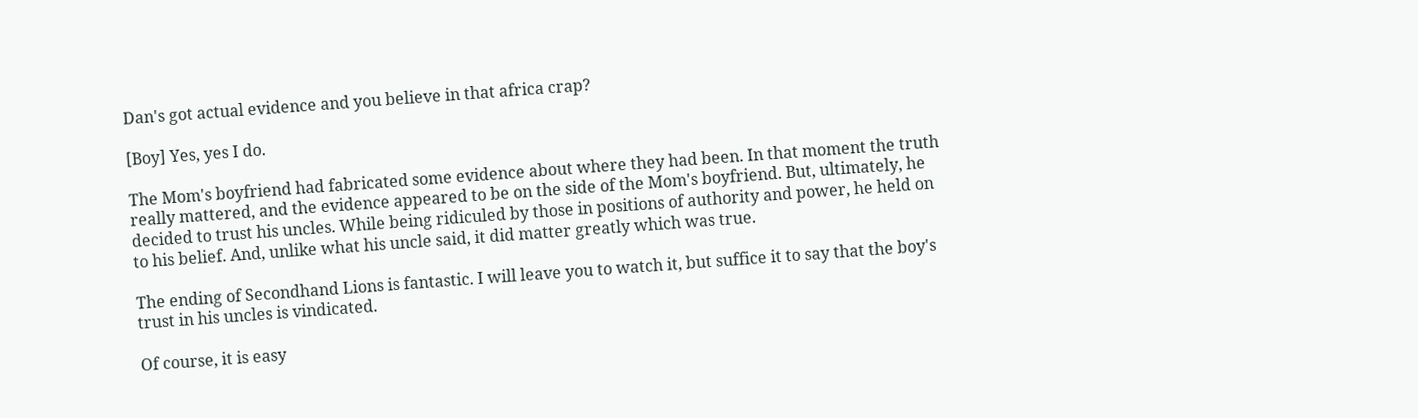Dan's got actual evidence and you believe in that africa crap?

[Boy] Yes, yes I do.

The Mom's boyfriend had fabricated some evidence about where they had been. In that moment the truth really mattered, and the evidence appeared to be on the side of the Mom's boyfriend. But, ultimately, he decided to trust his uncles. While being ridiculed by those in positions of authority and power, he held on to his belief. And, unlike what his uncle said, it did matter greatly which was true.

The ending of Secondhand Lions is fantastic. I will leave you to watch it, but suffice it to say that the boy's trust in his uncles is vindicated.

Of course, it is easy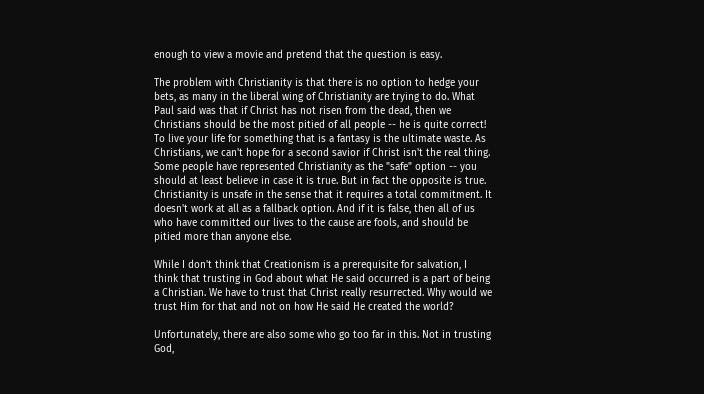enough to view a movie and pretend that the question is easy.

The problem with Christianity is that there is no option to hedge your bets, as many in the liberal wing of Christianity are trying to do. What Paul said was that if Christ has not risen from the dead, then we Christians should be the most pitied of all people -- he is quite correct! To live your life for something that is a fantasy is the ultimate waste. As Christians, we can't hope for a second savior if Christ isn't the real thing. Some people have represented Christianity as the "safe" option -- you should at least believe in case it is true. But in fact the opposite is true. Christianity is unsafe in the sense that it requires a total commitment. It doesn't work at all as a fallback option. And if it is false, then all of us who have committed our lives to the cause are fools, and should be pitied more than anyone else.

While I don't think that Creationism is a prerequisite for salvation, I think that trusting in God about what He said occurred is a part of being a Christian. We have to trust that Christ really resurrected. Why would we trust Him for that and not on how He said He created the world?

Unfortunately, there are also some who go too far in this. Not in trusting God,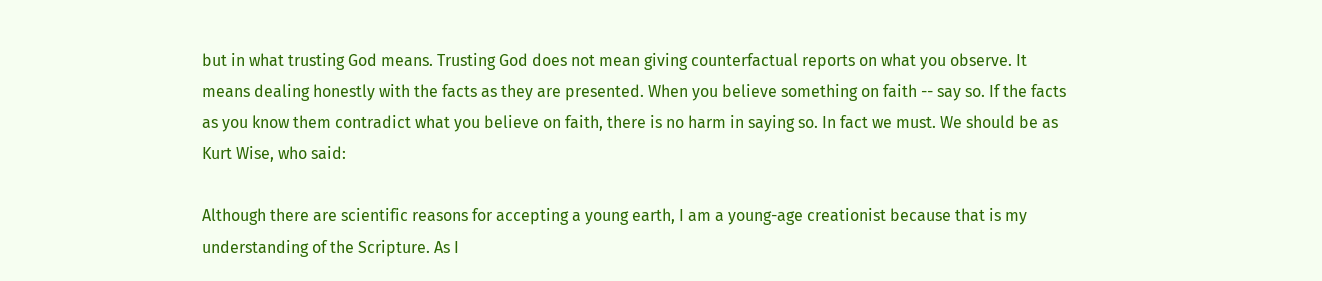but in what trusting God means. Trusting God does not mean giving counterfactual reports on what you observe. It means dealing honestly with the facts as they are presented. When you believe something on faith -- say so. If the facts as you know them contradict what you believe on faith, there is no harm in saying so. In fact we must. We should be as Kurt Wise, who said:

Although there are scientific reasons for accepting a young earth, I am a young-age creationist because that is my understanding of the Scripture. As I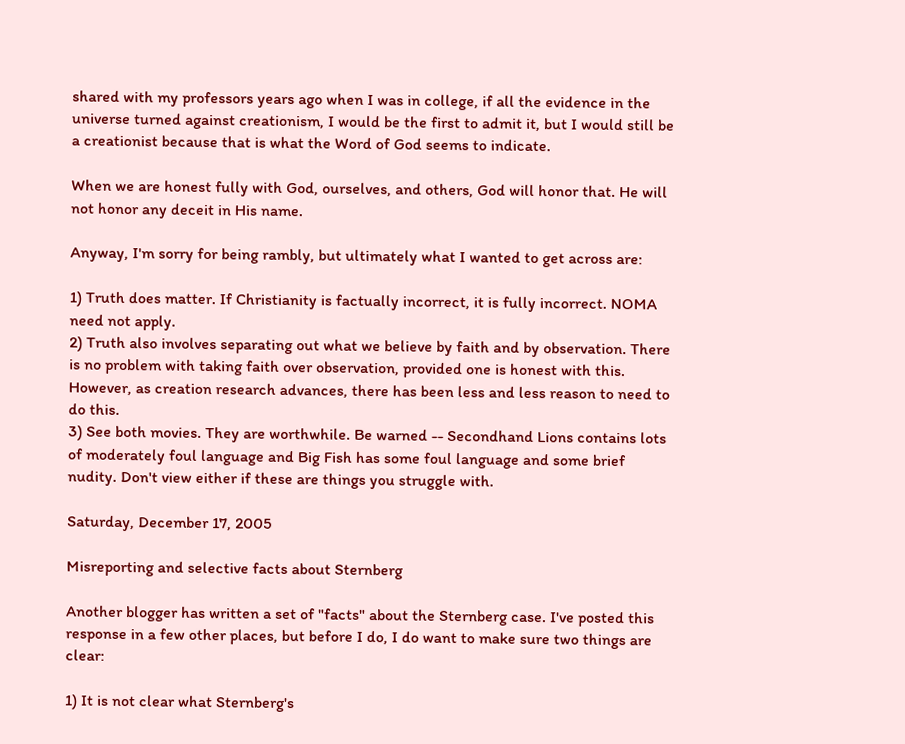shared with my professors years ago when I was in college, if all the evidence in the universe turned against creationism, I would be the first to admit it, but I would still be a creationist because that is what the Word of God seems to indicate.

When we are honest fully with God, ourselves, and others, God will honor that. He will not honor any deceit in His name.

Anyway, I'm sorry for being rambly, but ultimately what I wanted to get across are:

1) Truth does matter. If Christianity is factually incorrect, it is fully incorrect. NOMA need not apply.
2) Truth also involves separating out what we believe by faith and by observation. There is no problem with taking faith over observation, provided one is honest with this. However, as creation research advances, there has been less and less reason to need to do this.
3) See both movies. They are worthwhile. Be warned -- Secondhand Lions contains lots of moderately foul language and Big Fish has some foul language and some brief nudity. Don't view either if these are things you struggle with.

Saturday, December 17, 2005

Misreporting and selective facts about Sternberg

Another blogger has written a set of "facts" about the Sternberg case. I've posted this response in a few other places, but before I do, I do want to make sure two things are clear:

1) It is not clear what Sternberg's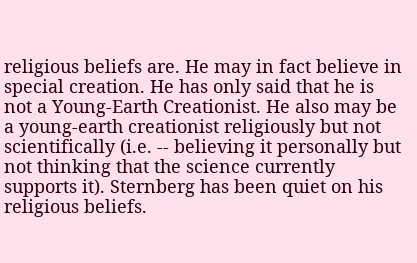religious beliefs are. He may in fact believe in special creation. He has only said that he is not a Young-Earth Creationist. He also may be a young-earth creationist religiously but not scientifically (i.e. -- believing it personally but not thinking that the science currently supports it). Sternberg has been quiet on his religious beliefs.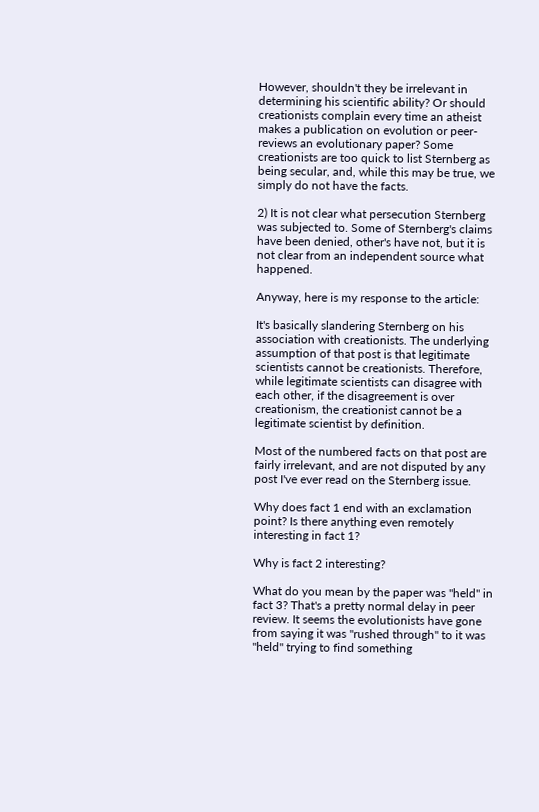However, shouldn't they be irrelevant in determining his scientific ability? Or should creationists complain every time an atheist makes a publication on evolution or peer-reviews an evolutionary paper? Some creationists are too quick to list Sternberg as being secular, and, while this may be true, we simply do not have the facts.

2) It is not clear what persecution Sternberg was subjected to. Some of Sternberg's claims have been denied, other's have not, but it is not clear from an independent source what happened.

Anyway, here is my response to the article:

It's basically slandering Sternberg on his association with creationists. The underlying assumption of that post is that legitimate scientists cannot be creationists. Therefore, while legitimate scientists can disagree with each other, if the disagreement is over creationism, the creationist cannot be a legitimate scientist by definition.

Most of the numbered facts on that post are fairly irrelevant, and are not disputed by any post I've ever read on the Sternberg issue.

Why does fact 1 end with an exclamation point? Is there anything even remotely interesting in fact 1?

Why is fact 2 interesting?

What do you mean by the paper was "held" in fact 3? That's a pretty normal delay in peer review. It seems the evolutionists have gone from saying it was "rushed through" to it was "held" trying to find something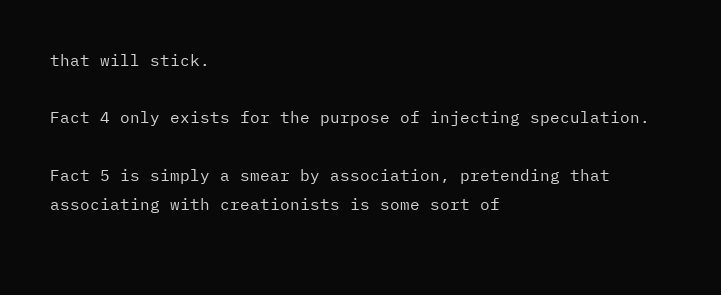that will stick.

Fact 4 only exists for the purpose of injecting speculation.

Fact 5 is simply a smear by association, pretending that associating with creationists is some sort of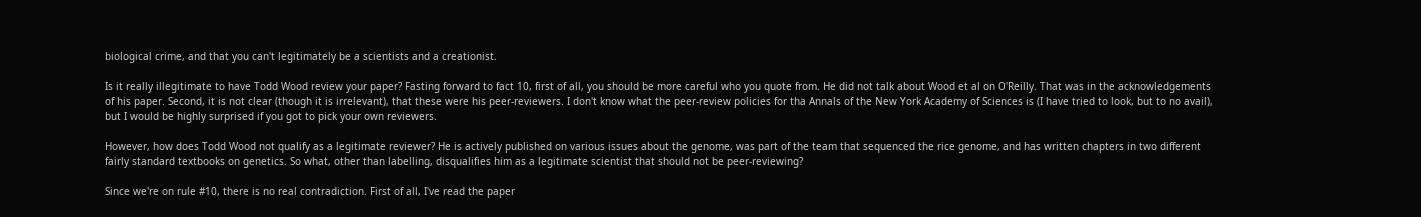biological crime, and that you can't legitimately be a scientists and a creationist.

Is it really illegitimate to have Todd Wood review your paper? Fasting forward to fact 10, first of all, you should be more careful who you quote from. He did not talk about Wood et al on O'Reilly. That was in the acknowledgements of his paper. Second, it is not clear (though it is irrelevant), that these were his peer-reviewers. I don't know what the peer-review policies for tha Annals of the New York Academy of Sciences is (I have tried to look, but to no avail), but I would be highly surprised if you got to pick your own reviewers.

However, how does Todd Wood not qualify as a legitimate reviewer? He is actively published on various issues about the genome, was part of the team that sequenced the rice genome, and has written chapters in two different fairly standard textbooks on genetics. So what, other than labelling, disqualifies him as a legitimate scientist that should not be peer-reviewing?

Since we're on rule #10, there is no real contradiction. First of all, I've read the paper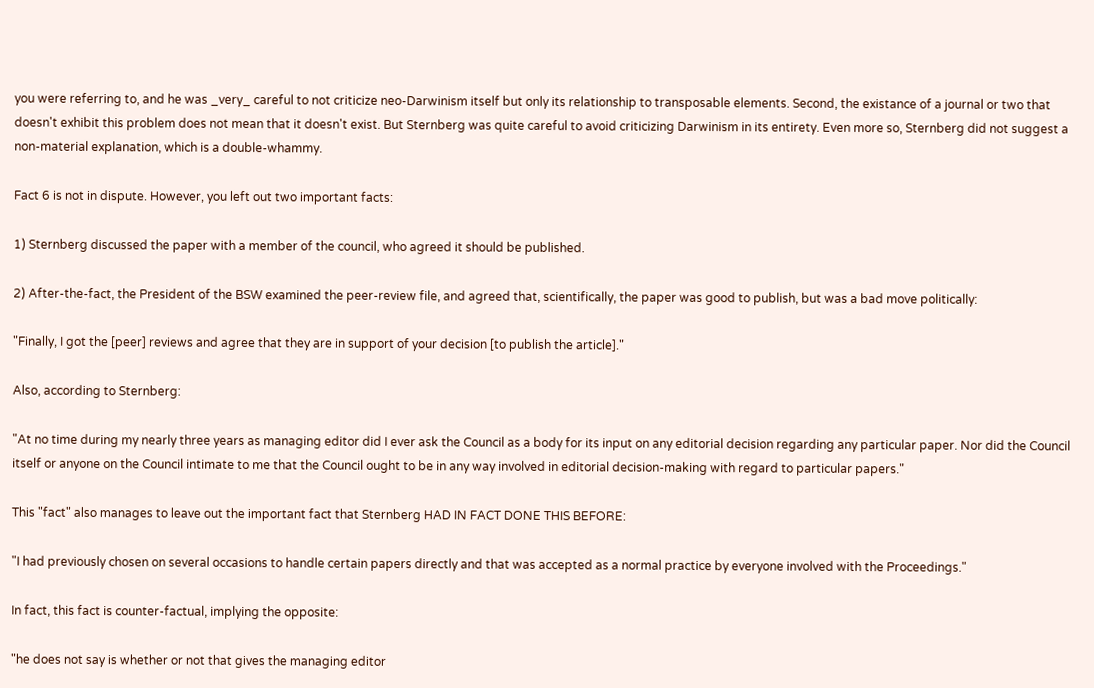you were referring to, and he was _very_ careful to not criticize neo-Darwinism itself but only its relationship to transposable elements. Second, the existance of a journal or two that doesn't exhibit this problem does not mean that it doesn't exist. But Sternberg was quite careful to avoid criticizing Darwinism in its entirety. Even more so, Sternberg did not suggest a non-material explanation, which is a double-whammy.

Fact 6 is not in dispute. However, you left out two important facts:

1) Sternberg discussed the paper with a member of the council, who agreed it should be published.

2) After-the-fact, the President of the BSW examined the peer-review file, and agreed that, scientifically, the paper was good to publish, but was a bad move politically:

"Finally, I got the [peer] reviews and agree that they are in support of your decision [to publish the article]."

Also, according to Sternberg:

"At no time during my nearly three years as managing editor did I ever ask the Council as a body for its input on any editorial decision regarding any particular paper. Nor did the Council itself or anyone on the Council intimate to me that the Council ought to be in any way involved in editorial decision-making with regard to particular papers."

This "fact" also manages to leave out the important fact that Sternberg HAD IN FACT DONE THIS BEFORE:

"I had previously chosen on several occasions to handle certain papers directly and that was accepted as a normal practice by everyone involved with the Proceedings."

In fact, this fact is counter-factual, implying the opposite:

"he does not say is whether or not that gives the managing editor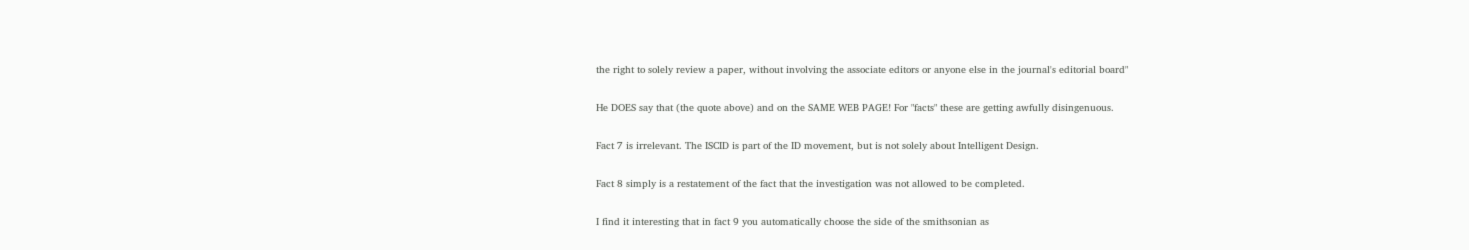the right to solely review a paper, without involving the associate editors or anyone else in the journal's editorial board"

He DOES say that (the quote above) and on the SAME WEB PAGE! For "facts" these are getting awfully disingenuous.

Fact 7 is irrelevant. The ISCID is part of the ID movement, but is not solely about Intelligent Design.

Fact 8 simply is a restatement of the fact that the investigation was not allowed to be completed.

I find it interesting that in fact 9 you automatically choose the side of the smithsonian as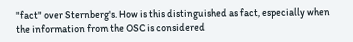"fact" over Sternberg's. How is this distinguished as fact, especially when the information from the OSC is considered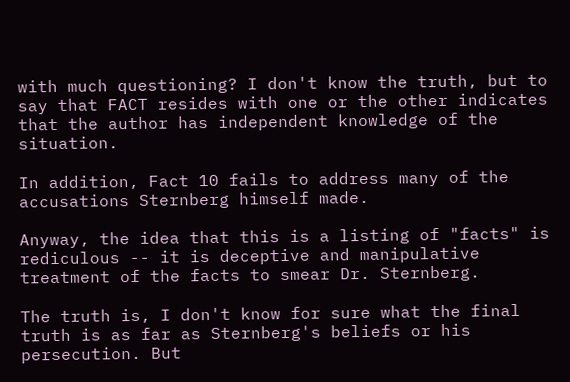with much questioning? I don't know the truth, but to say that FACT resides with one or the other indicates that the author has independent knowledge of the situation.

In addition, Fact 10 fails to address many of the accusations Sternberg himself made.

Anyway, the idea that this is a listing of "facts" is rediculous -- it is deceptive and manipulative treatment of the facts to smear Dr. Sternberg.

The truth is, I don't know for sure what the final truth is as far as Sternberg's beliefs or his persecution. But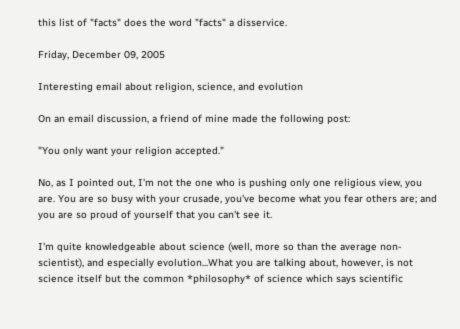this list of "facts" does the word "facts" a disservice.

Friday, December 09, 2005

Interesting email about religion, science, and evolution

On an email discussion, a friend of mine made the following post:

"You only want your religion accepted."

No, as I pointed out, I'm not the one who is pushing only one religious view, you are. You are so busy with your crusade, you've become what you fear others are; and you are so proud of yourself that you can't see it.

I'm quite knowledgeable about science (well, more so than the average non-scientist), and especially evolution...What you are talking about, however, is not science itself but the common *philosophy* of science which says scientific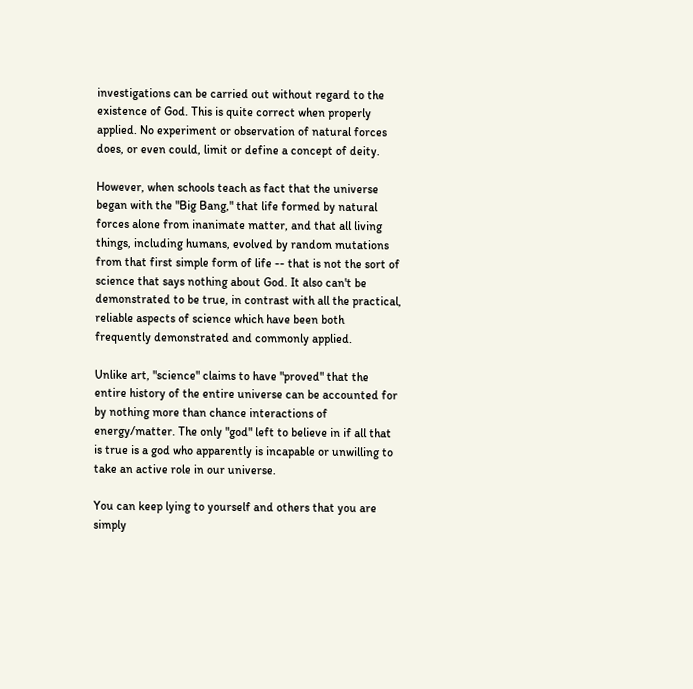investigations can be carried out without regard to the existence of God. This is quite correct when properly applied. No experiment or observation of natural forces does, or even could, limit or define a concept of deity.

However, when schools teach as fact that the universe began with the "Big Bang," that life formed by natural forces alone from inanimate matter, and that all living things, including humans, evolved by random mutations from that first simple form of life -- that is not the sort of science that says nothing about God. It also can't be demonstrated to be true, in contrast with all the practical, reliable aspects of science which have been both frequently demonstrated and commonly applied.

Unlike art, "science" claims to have "proved" that the entire history of the entire universe can be accounted for by nothing more than chance interactions of energy/matter. The only "god" left to believe in if all that is true is a god who apparently is incapable or unwilling to take an active role in our universe.

You can keep lying to yourself and others that you are simply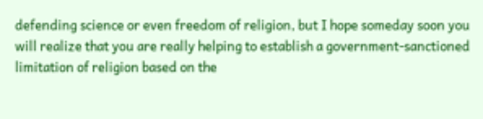defending science or even freedom of religion, but I hope someday soon you will realize that you are really helping to establish a government-sanctioned limitation of religion based on the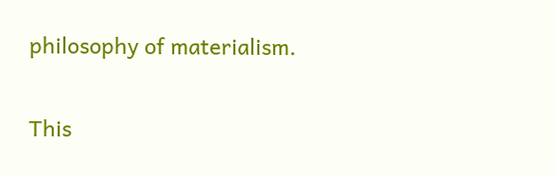philosophy of materialism.

This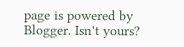page is powered by Blogger. Isn't yours?